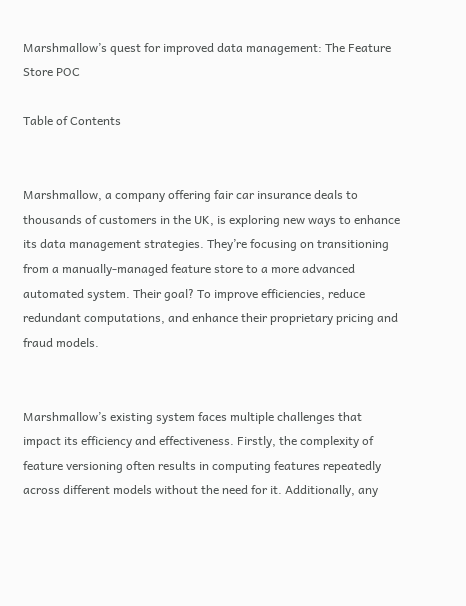Marshmallow’s quest for improved data management: The Feature Store POC

Table of Contents


Marshmallow, a company offering fair car insurance deals to thousands of customers in the UK, is exploring new ways to enhance its data management strategies. They’re focusing on transitioning from a manually-managed feature store to a more advanced automated system. Their goal? To improve efficiencies, reduce redundant computations, and enhance their proprietary pricing and fraud models.


Marshmallow’s existing system faces multiple challenges that impact its efficiency and effectiveness. Firstly, the complexity of feature versioning often results in computing features repeatedly across different models without the need for it. Additionally, any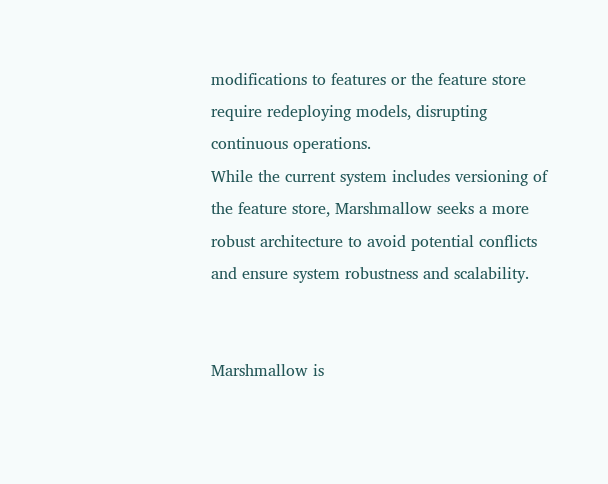modifications to features or the feature store require redeploying models, disrupting continuous operations.
While the current system includes versioning of the feature store, Marshmallow seeks a more robust architecture to avoid potential conflicts and ensure system robustness and scalability.


Marshmallow is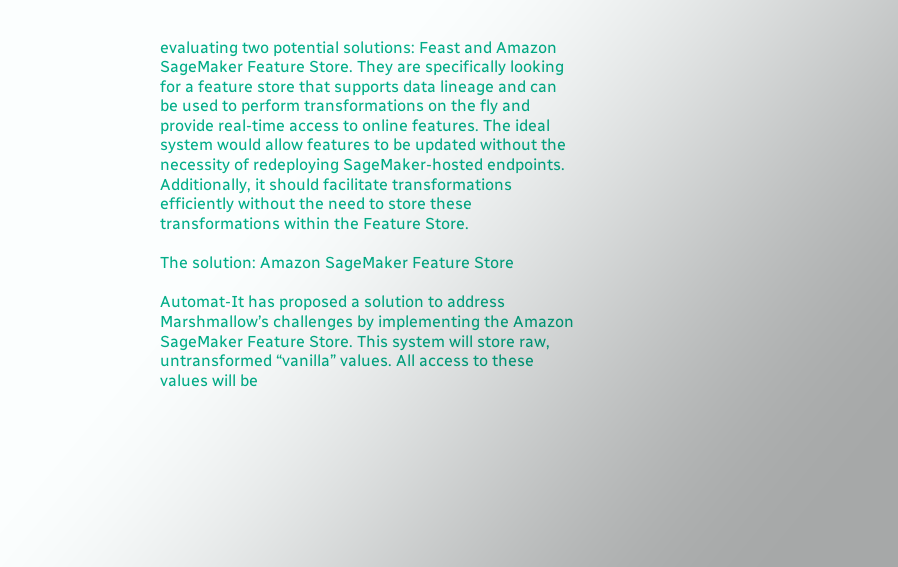evaluating two potential solutions: Feast and Amazon SageMaker Feature Store. They are specifically looking for a feature store that supports data lineage and can be used to perform transformations on the fly and provide real-time access to online features. The ideal system would allow features to be updated without the necessity of redeploying SageMaker-hosted endpoints. Additionally, it should facilitate transformations efficiently without the need to store these transformations within the Feature Store.

The solution: Amazon SageMaker Feature Store

Automat-It has proposed a solution to address Marshmallow’s challenges by implementing the Amazon SageMaker Feature Store. This system will store raw, untransformed “vanilla” values. All access to these values will be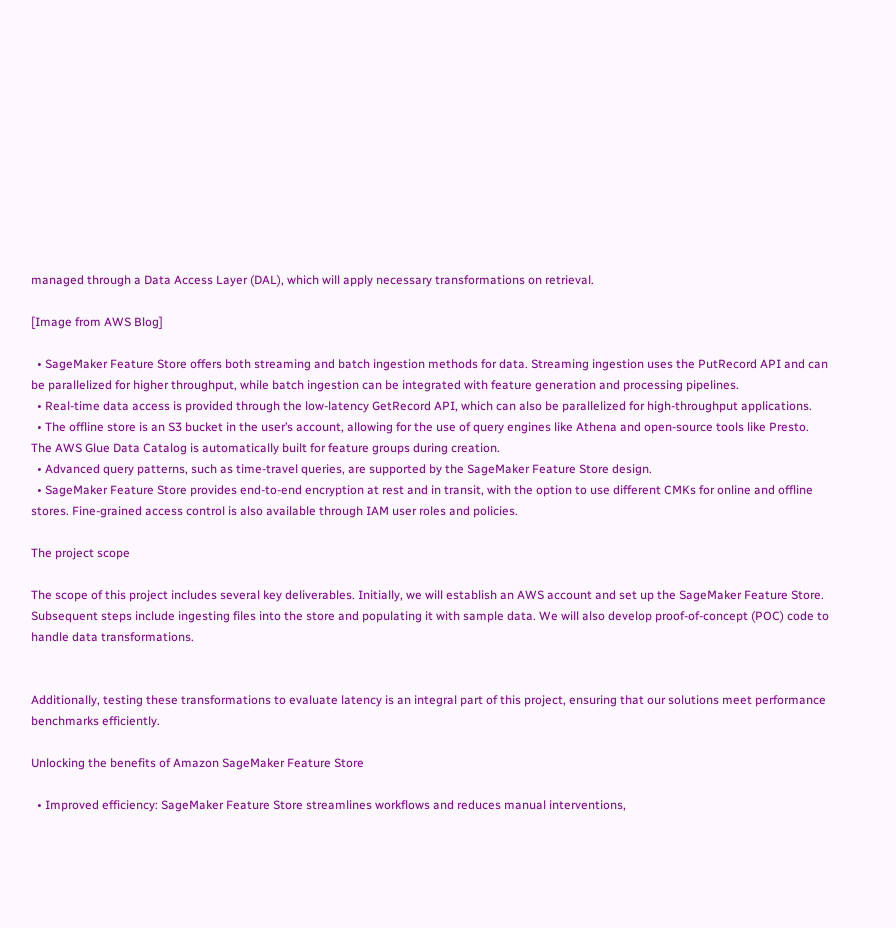managed through a Data Access Layer (DAL), which will apply necessary transformations on retrieval.

[Image from AWS Blog]

  • SageMaker Feature Store offers both streaming and batch ingestion methods for data. Streaming ingestion uses the PutRecord API and can be parallelized for higher throughput, while batch ingestion can be integrated with feature generation and processing pipelines.
  • Real-time data access is provided through the low-latency GetRecord API, which can also be parallelized for high-throughput applications.
  • The offline store is an S3 bucket in the user’s account, allowing for the use of query engines like Athena and open-source tools like Presto. The AWS Glue Data Catalog is automatically built for feature groups during creation.
  • Advanced query patterns, such as time-travel queries, are supported by the SageMaker Feature Store design.
  • SageMaker Feature Store provides end-to-end encryption at rest and in transit, with the option to use different CMKs for online and offline stores. Fine-grained access control is also available through IAM user roles and policies.

The project scope

The scope of this project includes several key deliverables. Initially, we will establish an AWS account and set up the SageMaker Feature Store. Subsequent steps include ingesting files into the store and populating it with sample data. We will also develop proof-of-concept (POC) code to handle data transformations.


Additionally, testing these transformations to evaluate latency is an integral part of this project, ensuring that our solutions meet performance benchmarks efficiently.

Unlocking the benefits of Amazon SageMaker Feature Store

  • Improved efficiency: SageMaker Feature Store streamlines workflows and reduces manual interventions,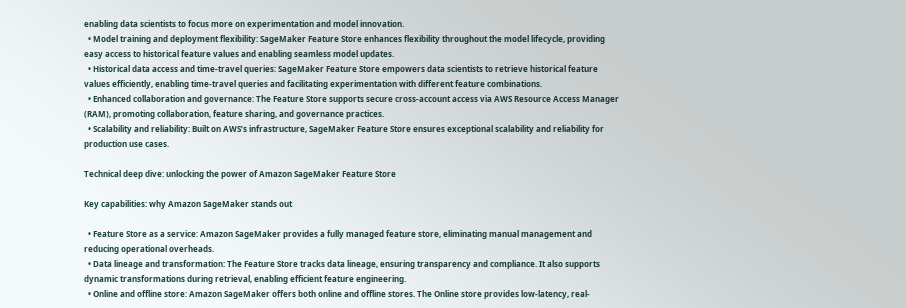enabling data scientists to focus more on experimentation and model innovation.
  • Model training and deployment flexibility: SageMaker Feature Store enhances flexibility throughout the model lifecycle, providing easy access to historical feature values and enabling seamless model updates.
  • Historical data access and time-travel queries: SageMaker Feature Store empowers data scientists to retrieve historical feature values efficiently, enabling time-travel queries and facilitating experimentation with different feature combinations.
  • Enhanced collaboration and governance: The Feature Store supports secure cross-account access via AWS Resource Access Manager (RAM), promoting collaboration, feature sharing, and governance practices.
  • Scalability and reliability: Built on AWS’s infrastructure, SageMaker Feature Store ensures exceptional scalability and reliability for production use cases.

Technical deep dive: unlocking the power of Amazon SageMaker Feature Store

Key capabilities: why Amazon SageMaker stands out

  • Feature Store as a service: Amazon SageMaker provides a fully managed feature store, eliminating manual management and reducing operational overheads.
  • Data lineage and transformation: The Feature Store tracks data lineage, ensuring transparency and compliance. It also supports dynamic transformations during retrieval, enabling efficient feature engineering.
  • Online and offline store: Amazon SageMaker offers both online and offline stores. The Online store provides low-latency, real-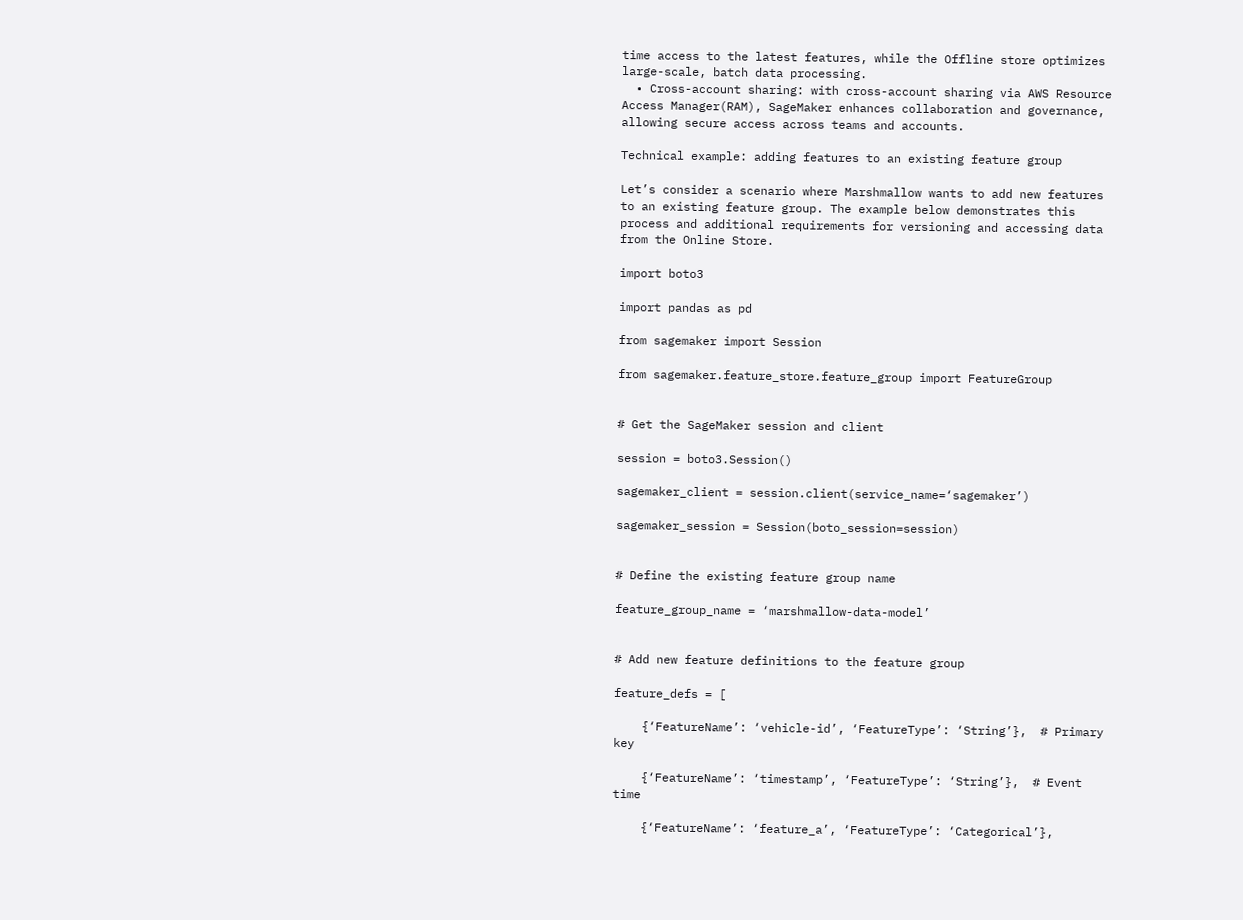time access to the latest features, while the Offline store optimizes large-scale, batch data processing.
  • Cross-account sharing: with cross-account sharing via AWS Resource Access Manager(RAM), SageMaker enhances collaboration and governance, allowing secure access across teams and accounts.

Technical example: adding features to an existing feature group

Let’s consider a scenario where Marshmallow wants to add new features to an existing feature group. The example below demonstrates this process and additional requirements for versioning and accessing data from the Online Store.

import boto3

import pandas as pd

from sagemaker import Session

from sagemaker.feature_store.feature_group import FeatureGroup


# Get the SageMaker session and client

session = boto3.Session()

sagemaker_client = session.client(service_name=‘sagemaker’)

sagemaker_session = Session(boto_session=session)


# Define the existing feature group name

feature_group_name = ‘marshmallow-data-model’


# Add new feature definitions to the feature group

feature_defs = [

    {‘FeatureName’: ‘vehicle-id’, ‘FeatureType’: ‘String’},  # Primary key

    {‘FeatureName’: ‘timestamp’, ‘FeatureType’: ‘String’},  # Event time

    {‘FeatureName’: ‘feature_a’, ‘FeatureType’: ‘Categorical’},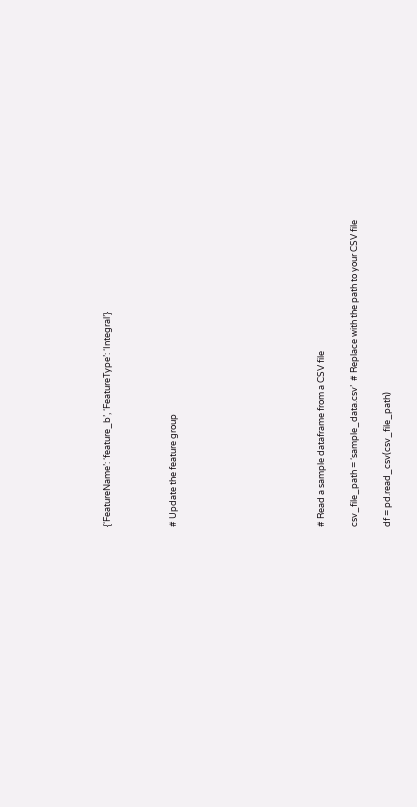{‘FeatureName’: ‘feature_b’, ‘FeatureType’: ‘Integral’}



# Update the feature group








# Read a sample dataframe from a CSV file

csv_file_path = ‘sample_data.csv’  # Replace with the path to your CSV file

df = pd.read_csv(csv_file_path)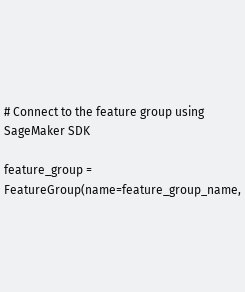# Connect to the feature group using SageMaker SDK

feature_group = FeatureGroup(name=feature_group_name,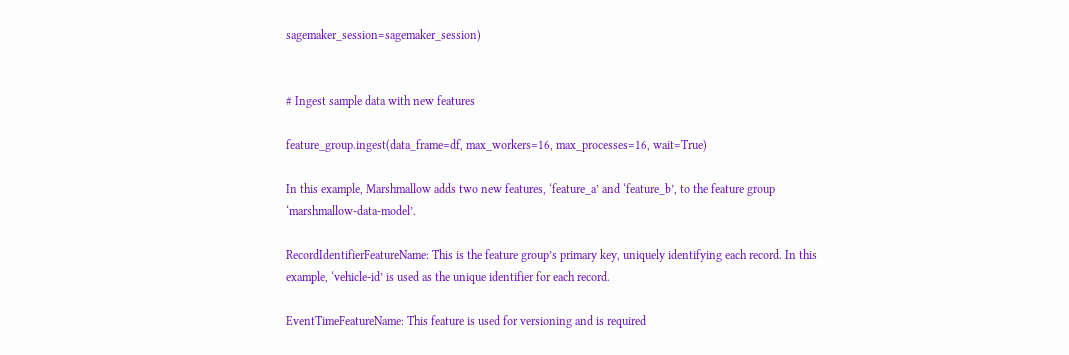sagemaker_session=sagemaker_session)


# Ingest sample data with new features

feature_group.ingest(data_frame=df, max_workers=16, max_processes=16, wait=True)

In this example, Marshmallow adds two new features, ‘feature_a’ and ‘feature_b’, to the feature group ‘marshmallow-data-model’.

RecordIdentifierFeatureName: This is the feature group’s primary key, uniquely identifying each record. In this example, ‘vehicle-id’ is used as the unique identifier for each record.

EventTimeFeatureName: This feature is used for versioning and is required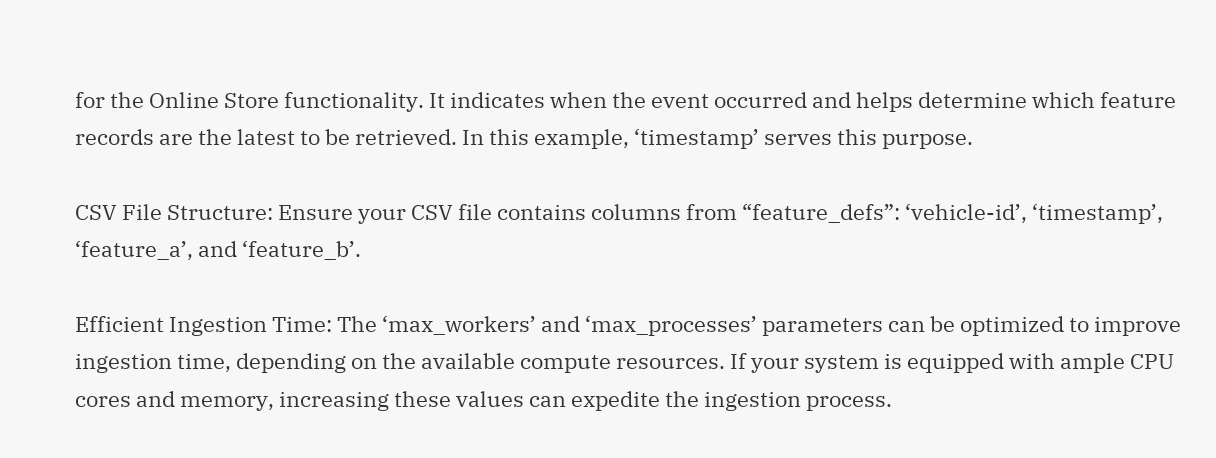for the Online Store functionality. It indicates when the event occurred and helps determine which feature records are the latest to be retrieved. In this example, ‘timestamp’ serves this purpose.

CSV File Structure: Ensure your CSV file contains columns from “feature_defs”: ‘vehicle-id’, ‘timestamp’, ‘feature_a’, and ‘feature_b’.

Efficient Ingestion Time: The ‘max_workers’ and ‘max_processes’ parameters can be optimized to improve ingestion time, depending on the available compute resources. If your system is equipped with ample CPU cores and memory, increasing these values can expedite the ingestion process.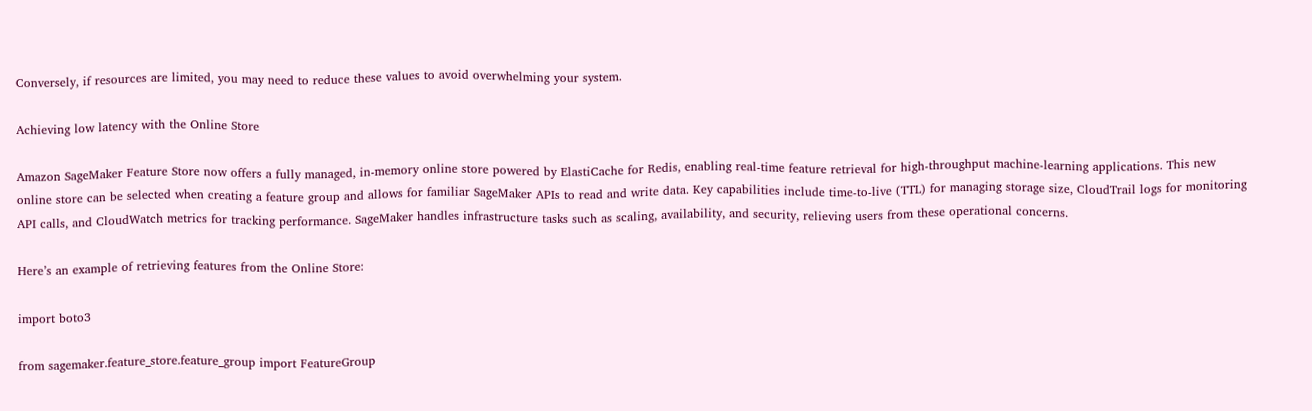Conversely, if resources are limited, you may need to reduce these values to avoid overwhelming your system.

Achieving low latency with the Online Store

Amazon SageMaker Feature Store now offers a fully managed, in-memory online store powered by ElastiCache for Redis, enabling real-time feature retrieval for high-throughput machine-learning applications. This new online store can be selected when creating a feature group and allows for familiar SageMaker APIs to read and write data. Key capabilities include time-to-live (TTL) for managing storage size, CloudTrail logs for monitoring API calls, and CloudWatch metrics for tracking performance. SageMaker handles infrastructure tasks such as scaling, availability, and security, relieving users from these operational concerns.

Here’s an example of retrieving features from the Online Store:

import boto3

from sagemaker.feature_store.feature_group import FeatureGroup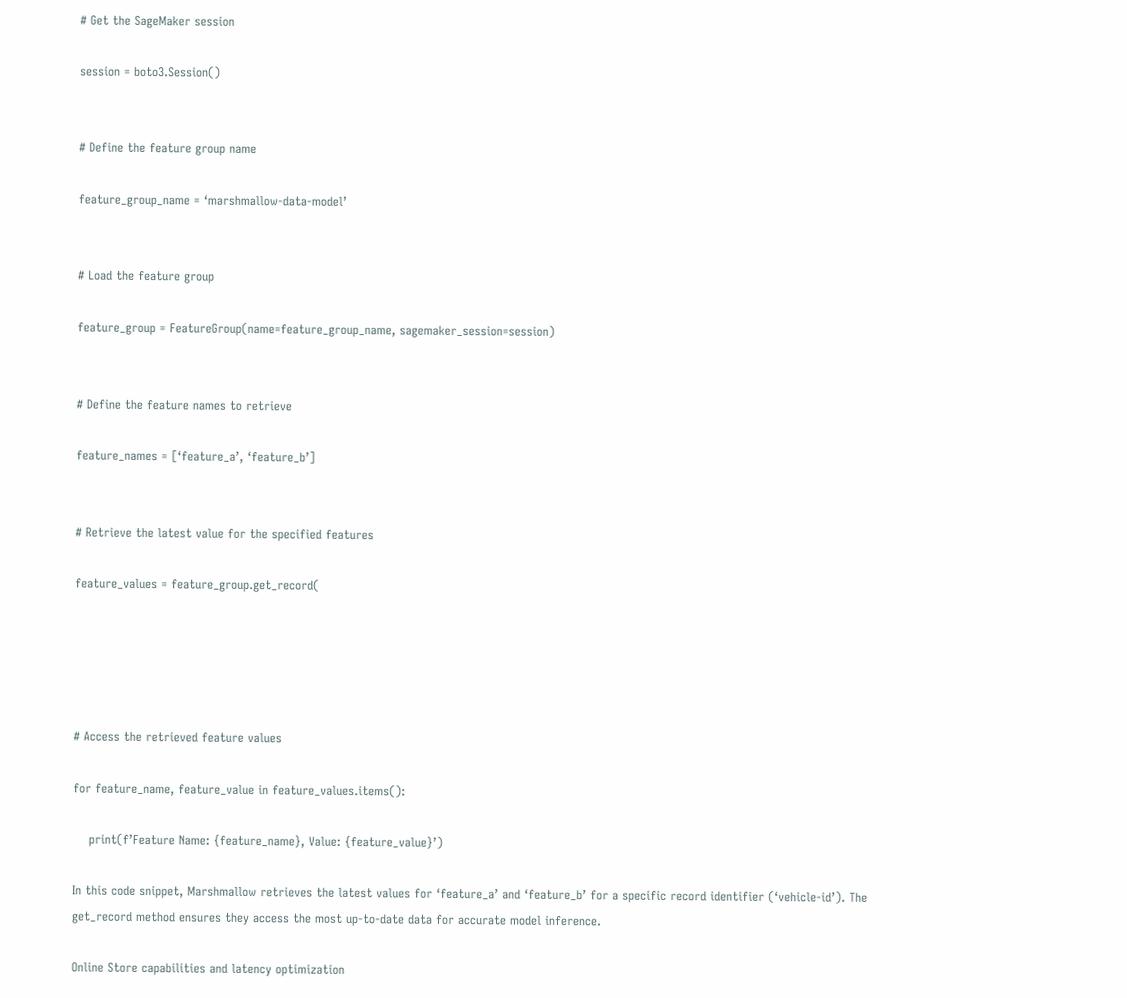# Get the SageMaker session

session = boto3.Session()


# Define the feature group name

feature_group_name = ‘marshmallow-data-model’


# Load the feature group

feature_group = FeatureGroup(name=feature_group_name, sagemaker_session=session)


# Define the feature names to retrieve

feature_names = [‘feature_a’, ‘feature_b’]


# Retrieve the latest value for the specified features

feature_values = feature_group.get_record(





# Access the retrieved feature values

for feature_name, feature_value in feature_values.items():

    print(f’Feature Name: {feature_name}, Value: {feature_value}’)

In this code snippet, Marshmallow retrieves the latest values for ‘feature_a’ and ‘feature_b’ for a specific record identifier (‘vehicle-id’). The get_record method ensures they access the most up-to-date data for accurate model inference.

Online Store capabilities and latency optimization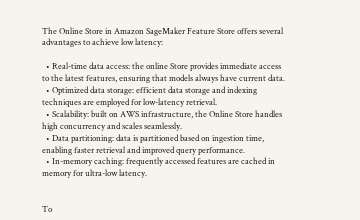The Online Store in Amazon SageMaker Feature Store offers several advantages to achieve low latency:

  • Real-time data access: the online Store provides immediate access to the latest features, ensuring that models always have current data.
  • Optimized data storage: efficient data storage and indexing techniques are employed for low-latency retrieval.
  • Scalability: built on AWS infrastructure, the Online Store handles high concurrency and scales seamlessly.
  • Data partitioning: data is partitioned based on ingestion time, enabling faster retrieval and improved query performance.
  • In-memory caching: frequently accessed features are cached in memory for ultra-low latency.


To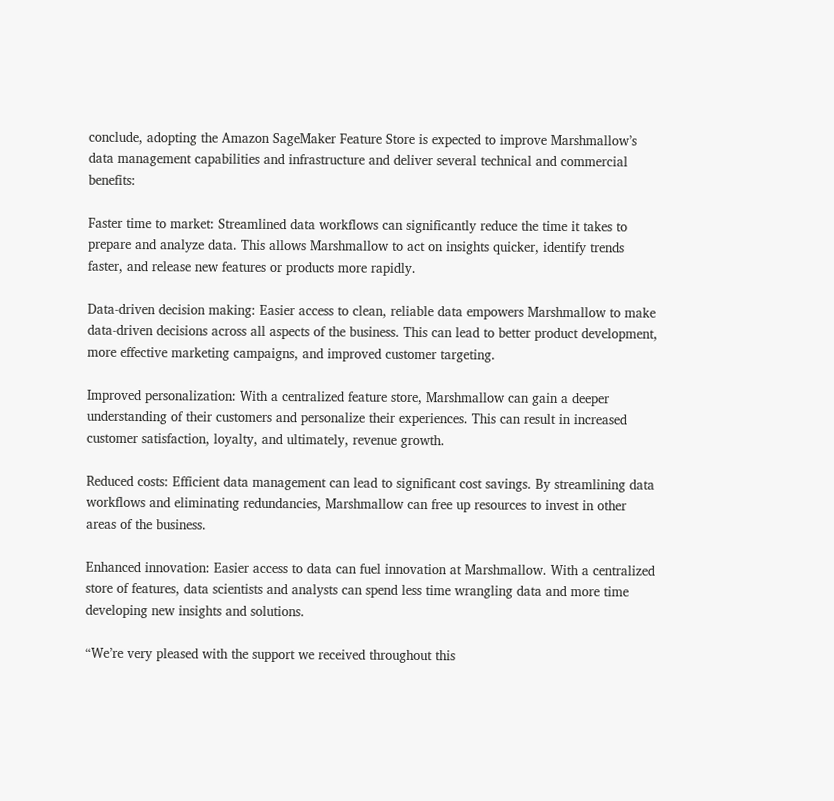conclude, adopting the Amazon SageMaker Feature Store is expected to improve Marshmallow’s data management capabilities and infrastructure and deliver several technical and commercial benefits:

Faster time to market: Streamlined data workflows can significantly reduce the time it takes to prepare and analyze data. This allows Marshmallow to act on insights quicker, identify trends faster, and release new features or products more rapidly.

Data-driven decision making: Easier access to clean, reliable data empowers Marshmallow to make data-driven decisions across all aspects of the business. This can lead to better product development, more effective marketing campaigns, and improved customer targeting.

Improved personalization: With a centralized feature store, Marshmallow can gain a deeper understanding of their customers and personalize their experiences. This can result in increased customer satisfaction, loyalty, and ultimately, revenue growth.

Reduced costs: Efficient data management can lead to significant cost savings. By streamlining data workflows and eliminating redundancies, Marshmallow can free up resources to invest in other areas of the business.

Enhanced innovation: Easier access to data can fuel innovation at Marshmallow. With a centralized store of features, data scientists and analysts can spend less time wrangling data and more time developing new insights and solutions.

“We’re very pleased with the support we received throughout this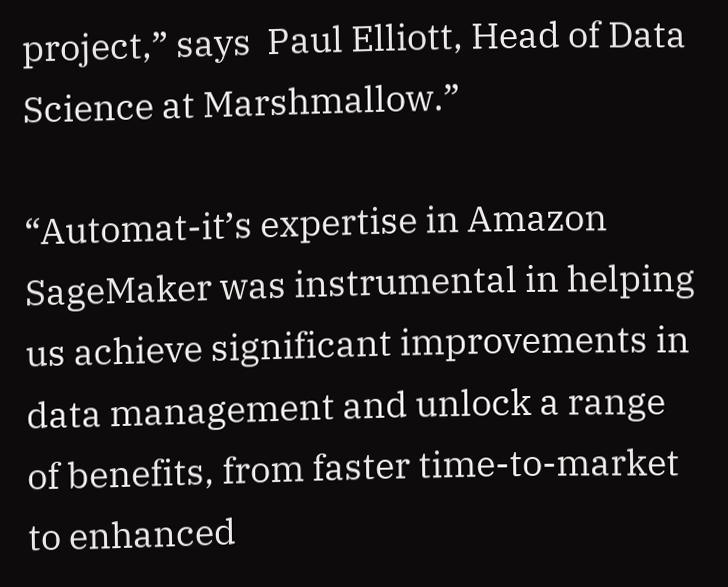project,” says  Paul Elliott, Head of Data Science at Marshmallow.”

“Automat-it’s expertise in Amazon SageMaker was instrumental in helping us achieve significant improvements in data management and unlock a range of benefits, from faster time-to-market to enhanced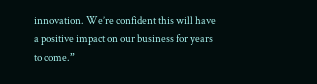innovation. We’re confident this will have a positive impact on our business for years to come.”